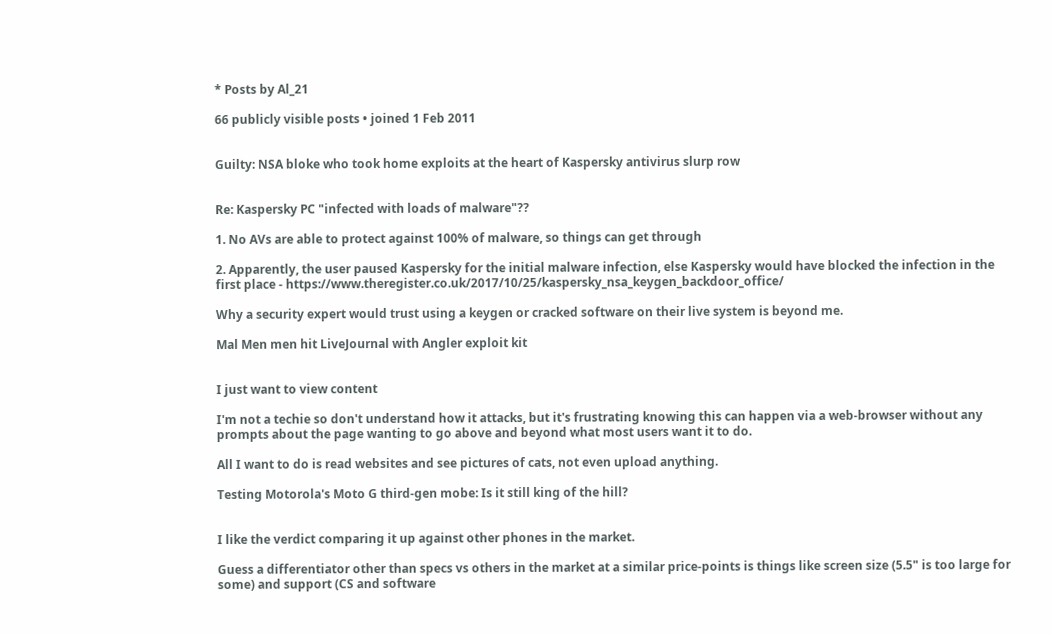* Posts by Al_21

66 publicly visible posts • joined 1 Feb 2011


Guilty: NSA bloke who took home exploits at the heart of Kaspersky antivirus slurp row


Re: Kaspersky PC "infected with loads of malware"??

1. No AVs are able to protect against 100% of malware, so things can get through

2. Apparently, the user paused Kaspersky for the initial malware infection, else Kaspersky would have blocked the infection in the first place - https://www.theregister.co.uk/2017/10/25/kaspersky_nsa_keygen_backdoor_office/

Why a security expert would trust using a keygen or cracked software on their live system is beyond me.

Mal Men men hit LiveJournal with Angler exploit kit


I just want to view content

I'm not a techie so don't understand how it attacks, but it's frustrating knowing this can happen via a web-browser without any prompts about the page wanting to go above and beyond what most users want it to do.

All I want to do is read websites and see pictures of cats, not even upload anything.

Testing Motorola's Moto G third-gen mobe: Is it still king of the hill?


I like the verdict comparing it up against other phones in the market.

Guess a differentiator other than specs vs others in the market at a similar price-points is things like screen size (5.5" is too large for some) and support (CS and software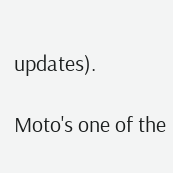updates).

Moto's one of the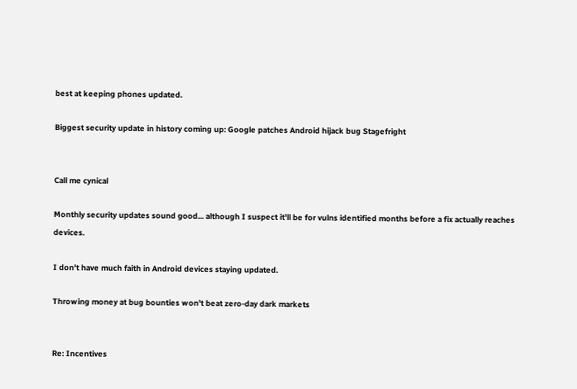best at keeping phones updated.

Biggest security update in history coming up: Google patches Android hijack bug Stagefright


Call me cynical

Monthly security updates sound good... although I suspect it'll be for vulns identified months before a fix actually reaches devices.

I don't have much faith in Android devices staying updated.

Throwing money at bug bounties won't beat zero-day dark markets


Re: Incentives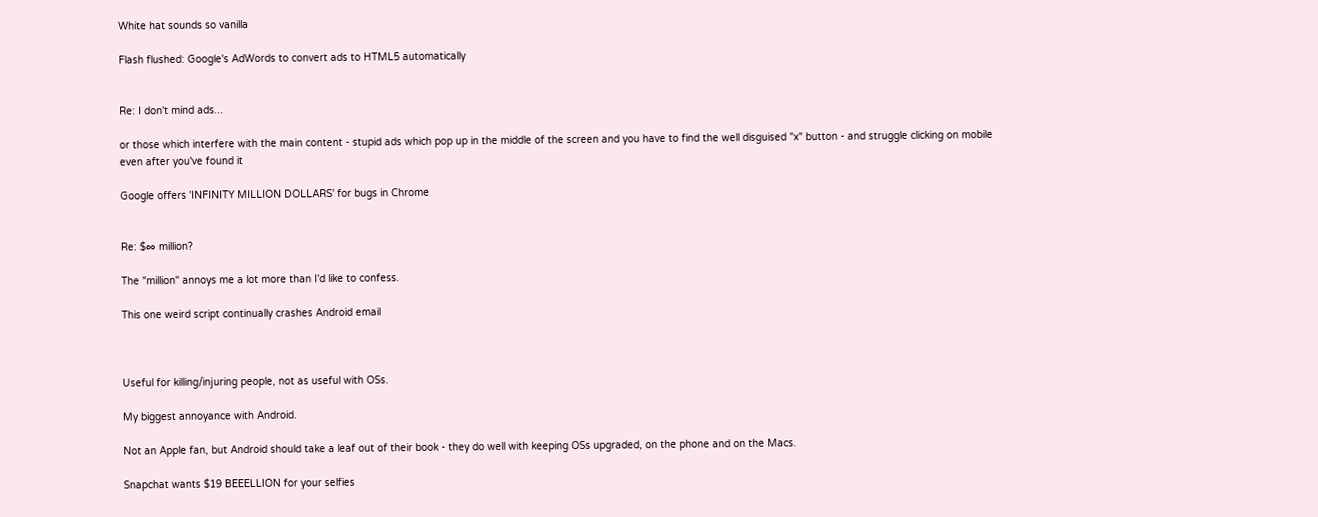White hat sounds so vanilla

Flash flushed: Google's AdWords to convert ads to HTML5 automatically


Re: I don't mind ads...

or those which interfere with the main content - stupid ads which pop up in the middle of the screen and you have to find the well disguised "x" button - and struggle clicking on mobile even after you've found it

Google offers 'INFINITY MILLION DOLLARS' for bugs in Chrome


Re: $∞ million?

The "million" annoys me a lot more than I'd like to confess.

This one weird script continually crashes Android email



Useful for killing/injuring people, not as useful with OSs.

My biggest annoyance with Android.

Not an Apple fan, but Android should take a leaf out of their book - they do well with keeping OSs upgraded, on the phone and on the Macs.

Snapchat wants $19 BEEELLION for your selfies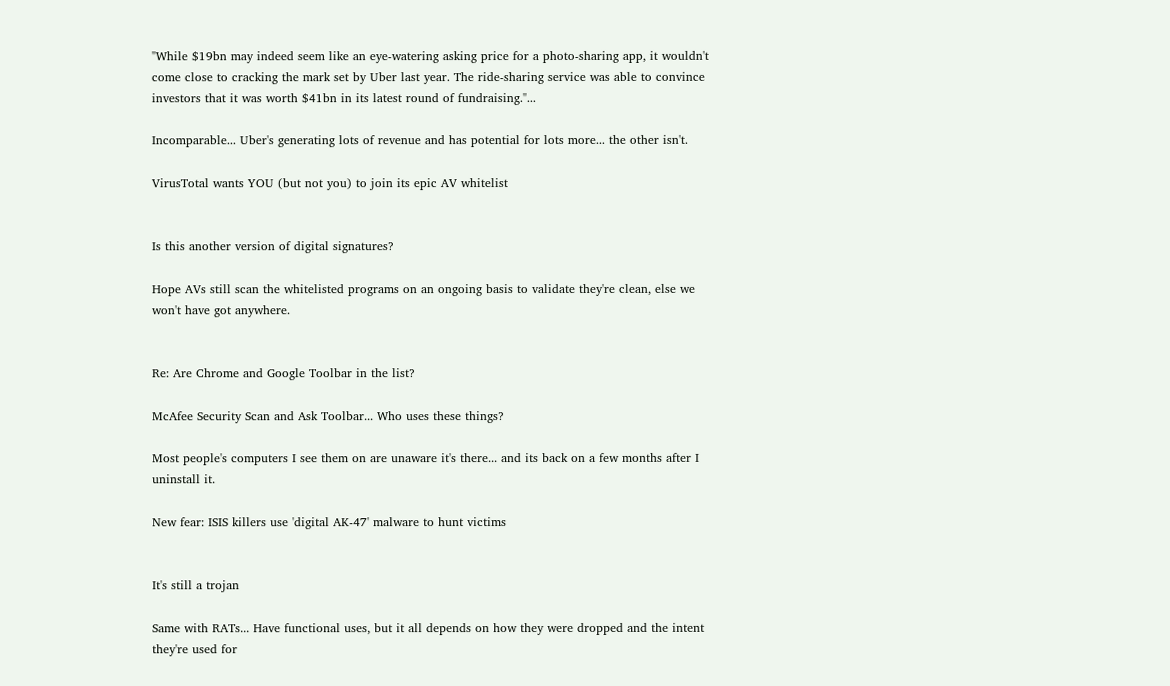"While $19bn may indeed seem like an eye-watering asking price for a photo-sharing app, it wouldn't come close to cracking the mark set by Uber last year. The ride-sharing service was able to convince investors that it was worth $41bn in its latest round of fundraising."...

Incomparable... Uber's generating lots of revenue and has potential for lots more... the other isn't.

VirusTotal wants YOU (but not you) to join its epic AV whitelist


Is this another version of digital signatures?

Hope AVs still scan the whitelisted programs on an ongoing basis to validate they're clean, else we won't have got anywhere.


Re: Are Chrome and Google Toolbar in the list?

McAfee Security Scan and Ask Toolbar... Who uses these things?

Most people's computers I see them on are unaware it's there... and its back on a few months after I uninstall it.

New fear: ISIS killers use 'digital AK-47' malware to hunt victims


It's still a trojan

Same with RATs... Have functional uses, but it all depends on how they were dropped and the intent they're used for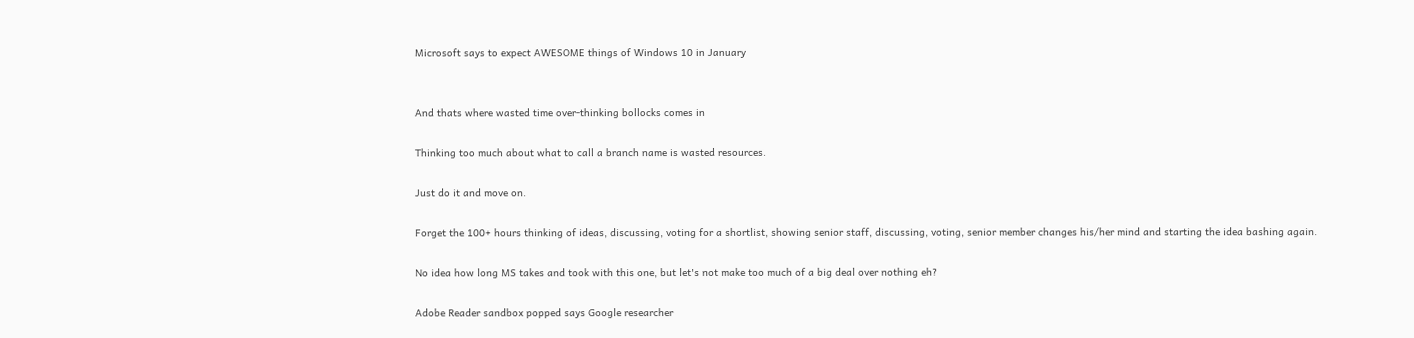Microsoft says to expect AWESOME things of Windows 10 in January


And thats where wasted time over-thinking bollocks comes in

Thinking too much about what to call a branch name is wasted resources.

Just do it and move on.

Forget the 100+ hours thinking of ideas, discussing, voting for a shortlist, showing senior staff, discussing, voting, senior member changes his/her mind and starting the idea bashing again.

No idea how long MS takes and took with this one, but let's not make too much of a big deal over nothing eh?

Adobe Reader sandbox popped says Google researcher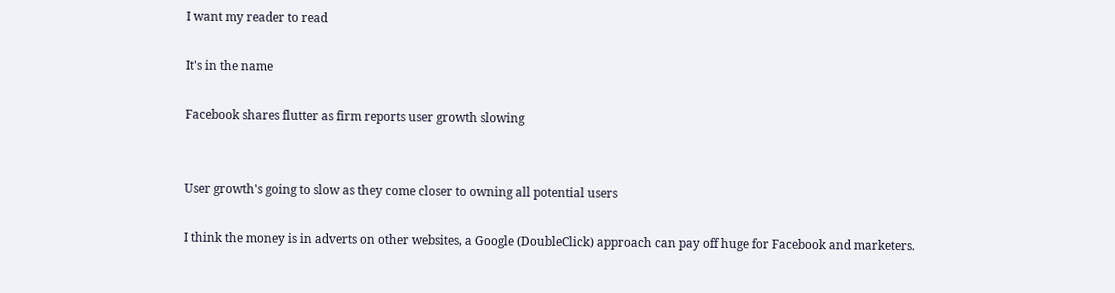I want my reader to read

It's in the name

Facebook shares flutter as firm reports user growth slowing


User growth's going to slow as they come closer to owning all potential users

I think the money is in adverts on other websites, a Google (DoubleClick) approach can pay off huge for Facebook and marketers.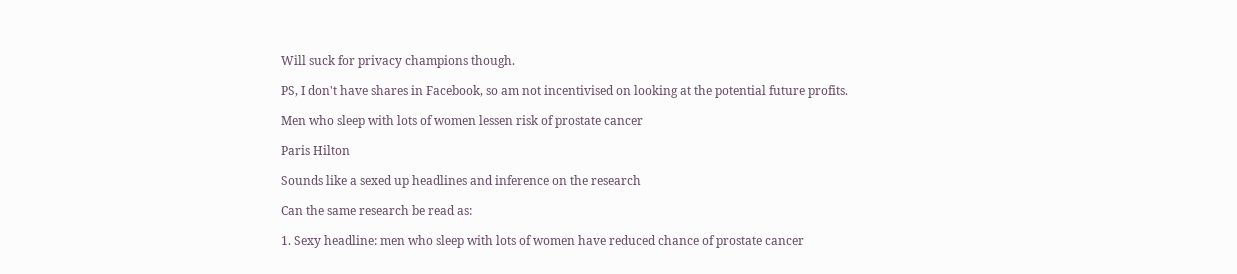Will suck for privacy champions though.

PS, I don't have shares in Facebook, so am not incentivised on looking at the potential future profits.

Men who sleep with lots of women lessen risk of prostate cancer

Paris Hilton

Sounds like a sexed up headlines and inference on the research

Can the same research be read as:

1. Sexy headline: men who sleep with lots of women have reduced chance of prostate cancer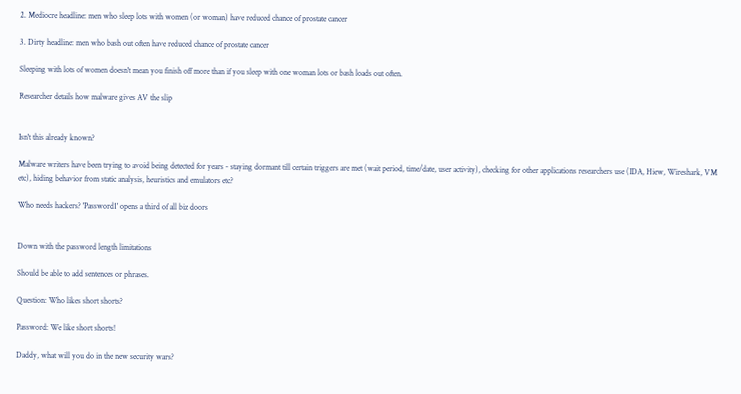2. Mediocre headline: men who sleep lots with women (or woman) have reduced chance of prostate cancer

3. Dirty headline: men who bash out often have reduced chance of prostate cancer

Sleeping with lots of women doesn't mean you finish off more than if you sleep with one woman lots or bash loads out often.

Researcher details how malware gives AV the slip


Isn't this already known?

Malware writers have been trying to avoid being detected for years - staying dormant till certain triggers are met (wait period, time/date, user activity), checking for other applications researchers use (IDA, Hiew, Wireshark, VM etc), hiding behavior from static analysis, heuristics and emulators etc?

Who needs hackers? 'Password1' opens a third of all biz doors


Down with the password length limitations

Should be able to add sentences or phrases.

Question: Who likes short shorts?

Password: We like short shorts!

Daddy, what will you do in the new security wars?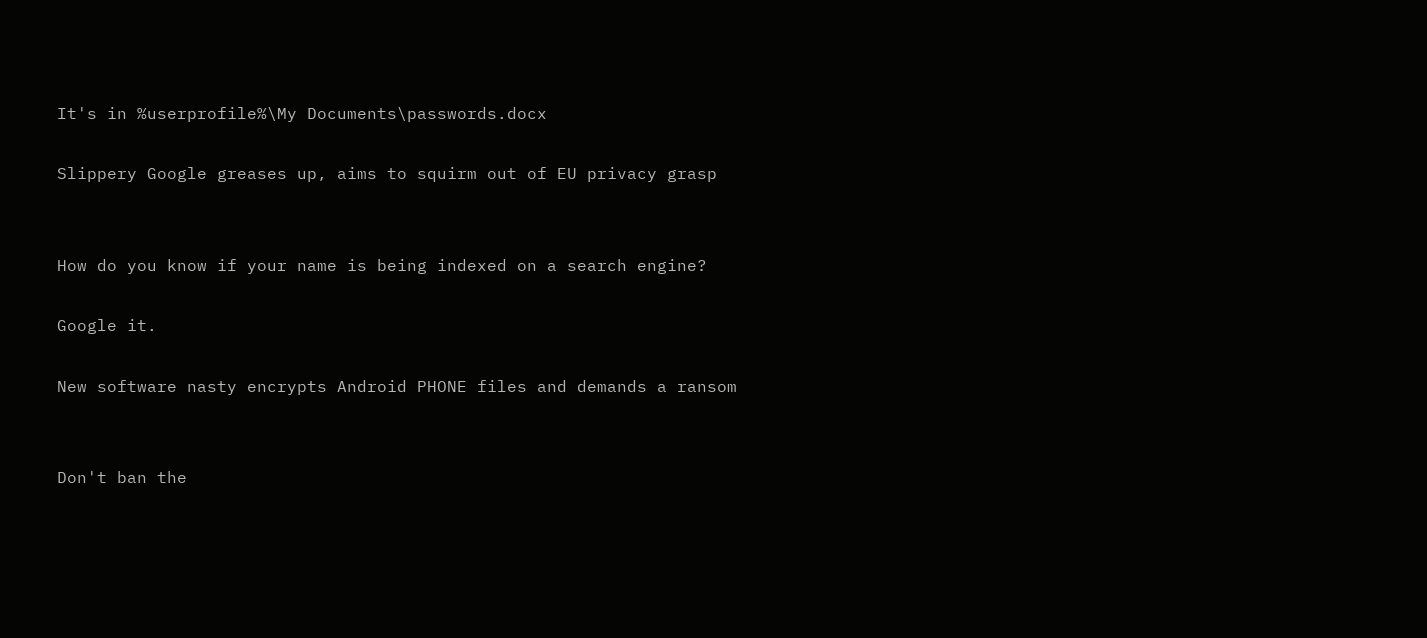It's in %userprofile%\My Documents\passwords.docx

Slippery Google greases up, aims to squirm out of EU privacy grasp


How do you know if your name is being indexed on a search engine?

Google it.

New software nasty encrypts Android PHONE files and demands a ransom


Don't ban the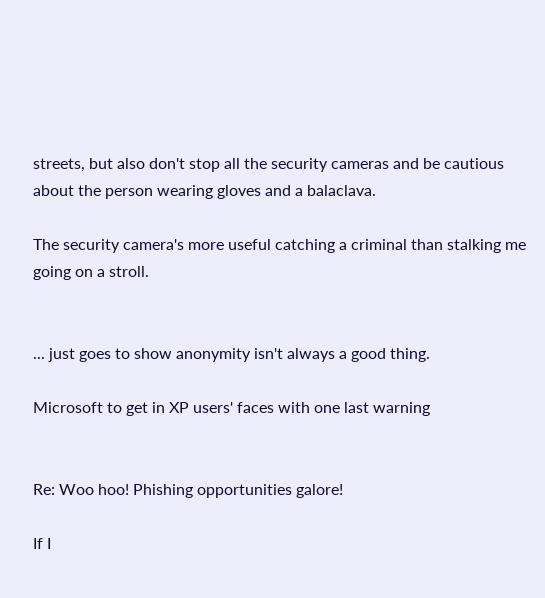streets, but also don't stop all the security cameras and be cautious about the person wearing gloves and a balaclava.

The security camera's more useful catching a criminal than stalking me going on a stroll.


... just goes to show anonymity isn't always a good thing.

Microsoft to get in XP users' faces with one last warning


Re: Woo hoo! Phishing opportunities galore!

If I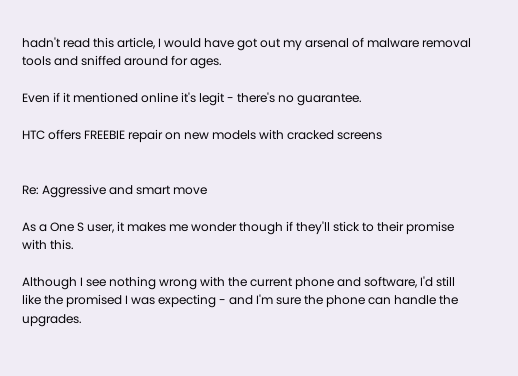hadn't read this article, I would have got out my arsenal of malware removal tools and sniffed around for ages.

Even if it mentioned online it's legit - there's no guarantee.

HTC offers FREEBIE repair on new models with cracked screens


Re: Aggressive and smart move

As a One S user, it makes me wonder though if they'll stick to their promise with this.

Although I see nothing wrong with the current phone and software, I'd still like the promised I was expecting - and I'm sure the phone can handle the upgrades.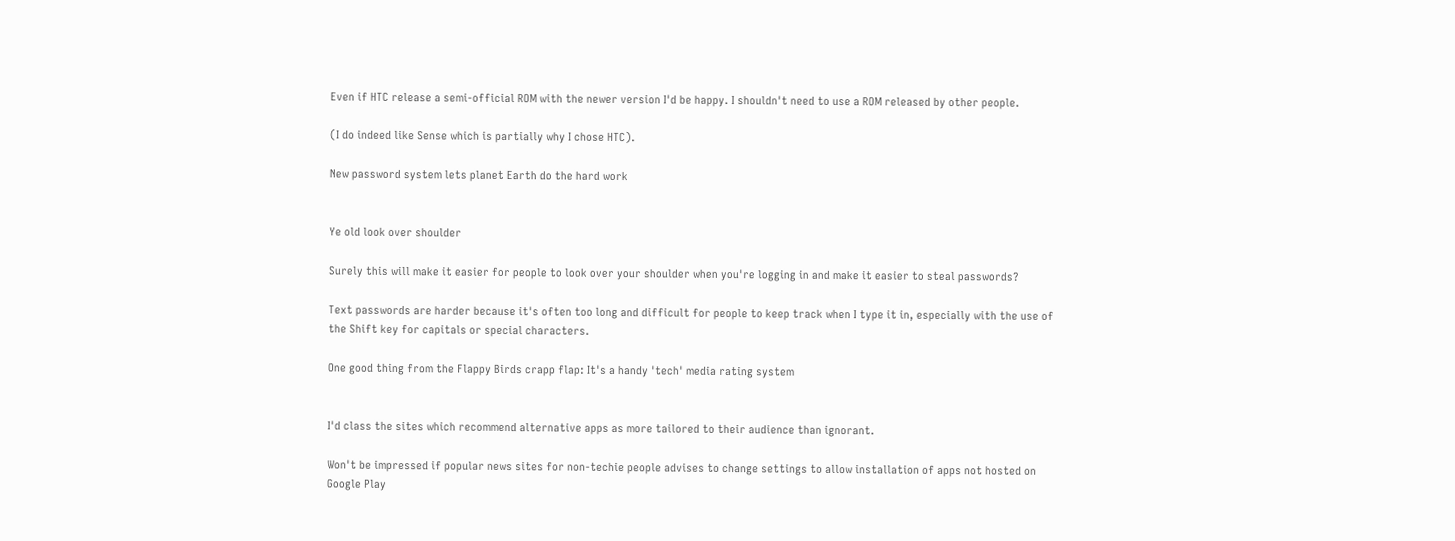Even if HTC release a semi-official ROM with the newer version I'd be happy. I shouldn't need to use a ROM released by other people.

(I do indeed like Sense which is partially why I chose HTC).

New password system lets planet Earth do the hard work


Ye old look over shoulder

Surely this will make it easier for people to look over your shoulder when you're logging in and make it easier to steal passwords?

Text passwords are harder because it's often too long and difficult for people to keep track when I type it in, especially with the use of the Shift key for capitals or special characters.

One good thing from the Flappy Birds crapp flap: It's a handy 'tech' media rating system


I'd class the sites which recommend alternative apps as more tailored to their audience than ignorant.

Won't be impressed if popular news sites for non-techie people advises to change settings to allow installation of apps not hosted on Google Play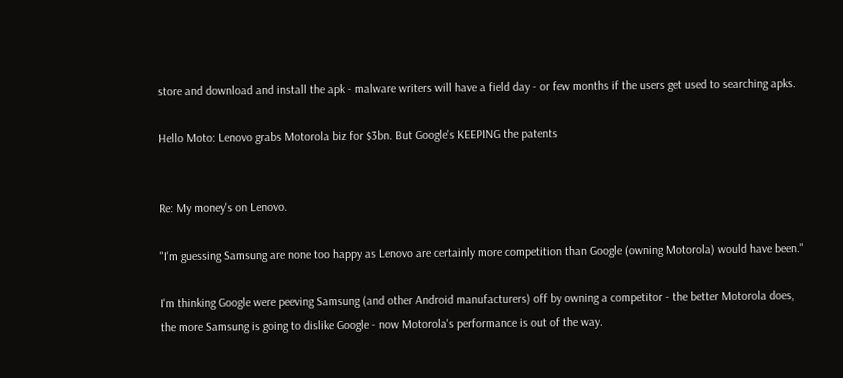store and download and install the apk - malware writers will have a field day - or few months if the users get used to searching apks.

Hello Moto: Lenovo grabs Motorola biz for $3bn. But Google's KEEPING the patents


Re: My money's on Lenovo.

"I'm guessing Samsung are none too happy as Lenovo are certainly more competition than Google (owning Motorola) would have been."

I'm thinking Google were peeving Samsung (and other Android manufacturers) off by owning a competitor - the better Motorola does, the more Samsung is going to dislike Google - now Motorola's performance is out of the way.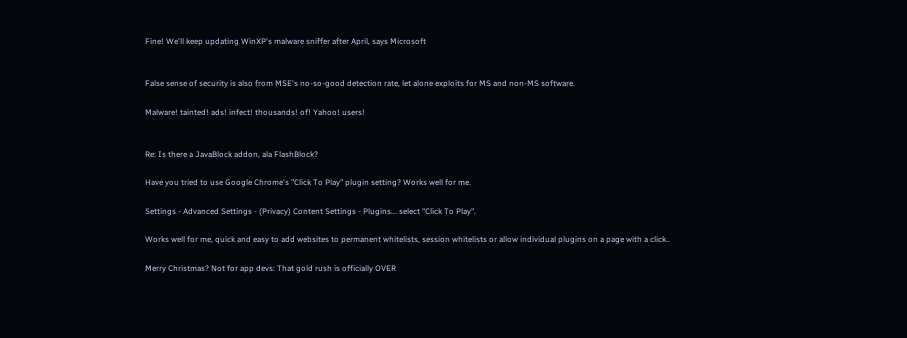Fine! We'll keep updating WinXP's malware sniffer after April, says Microsoft


False sense of security is also from MSE's no-so-good detection rate, let alone exploits for MS and non-MS software.

Malware! tainted! ads! infect! thousands! of! Yahoo! users!


Re: Is there a JavaBlock addon, ala FlashBlock?

Have you tried to use Google Chrome's "Click To Play" plugin setting? Works well for me.

Settings - Advanced Settings - (Privacy) Content Settings - Plugins... select "Click To Play".

Works well for me, quick and easy to add websites to permanent whitelists, session whitelists or allow individual plugins on a page with a click..

Merry Christmas? Not for app devs: That gold rush is officially OVER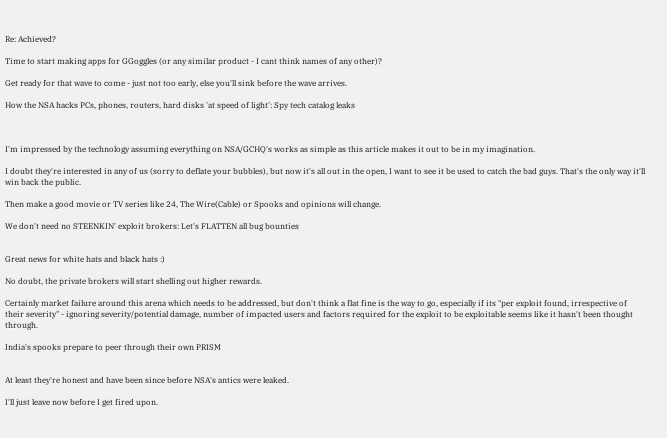Re: Achieved?

Time to start making apps for GGoggles (or any similar product - I cant think names of any other)?

Get ready for that wave to come - just not too early, else you'll sink before the wave arrives.

How the NSA hacks PCs, phones, routers, hard disks 'at speed of light': Spy tech catalog leaks



I'm impressed by the technology assuming everything on NSA/GCHQ's works as simple as this article makes it out to be in my imagination.

I doubt they're interested in any of us (sorry to deflate your bubbles), but now it's all out in the open, I want to see it be used to catch the bad guys. That's the only way it'll win back the public.

Then make a good movie or TV series like 24, The Wire(Cable) or Spooks and opinions will change.

We don't need no STEENKIN' exploit brokers: Let's FLATTEN all bug bounties


Great news for white hats and black hats :)

No doubt, the private brokers will start shelling out higher rewards.

Certainly market failure around this arena which needs to be addressed, but don't think a flat fine is the way to go, especially if its "per exploit found, irrespective of their severity" - ignoring severity/potential damage, number of impacted users and factors required for the exploit to be exploitable seems like it hasn't been thought through.

India's spooks prepare to peer through their own PRISM


At least they're honest and have been since before NSA's antics were leaked.

I'll just leave now before I get fired upon.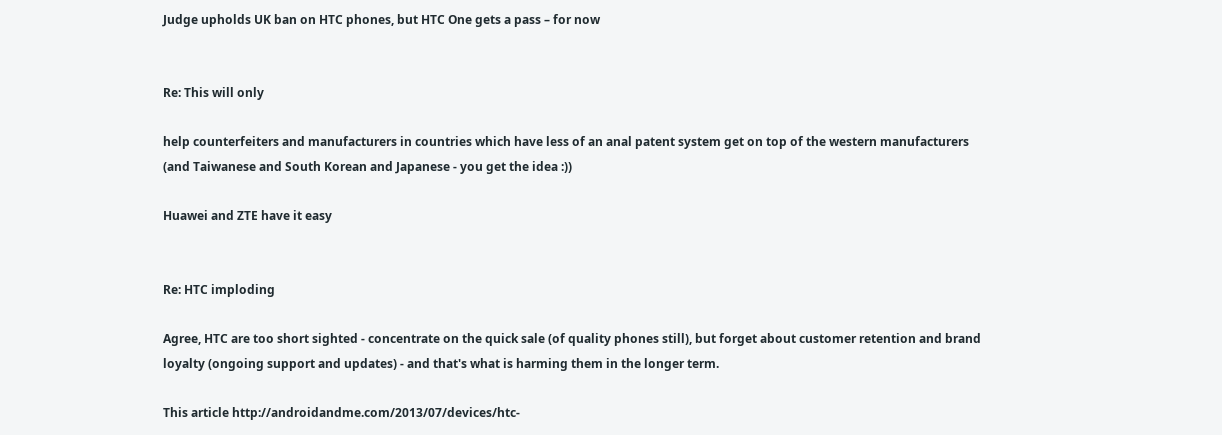Judge upholds UK ban on HTC phones, but HTC One gets a pass – for now


Re: This will only

help counterfeiters and manufacturers in countries which have less of an anal patent system get on top of the western manufacturers (and Taiwanese and South Korean and Japanese - you get the idea :))

Huawei and ZTE have it easy


Re: HTC imploding

Agree, HTC are too short sighted - concentrate on the quick sale (of quality phones still), but forget about customer retention and brand loyalty (ongoing support and updates) - and that's what is harming them in the longer term.

This article http://androidandme.com/2013/07/devices/htc-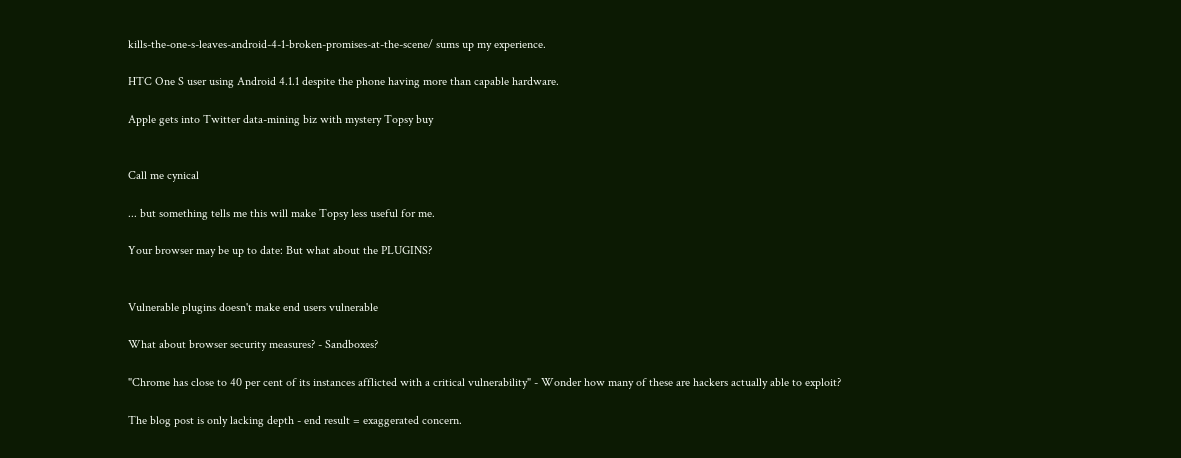kills-the-one-s-leaves-android-4-1-broken-promises-at-the-scene/ sums up my experience.

HTC One S user using Android 4.1.1 despite the phone having more than capable hardware.

Apple gets into Twitter data-mining biz with mystery Topsy buy


Call me cynical

... but something tells me this will make Topsy less useful for me.

Your browser may be up to date: But what about the PLUGINS?


Vulnerable plugins doesn't make end users vulnerable

What about browser security measures? - Sandboxes?

"Chrome has close to 40 per cent of its instances afflicted with a critical vulnerability" - Wonder how many of these are hackers actually able to exploit?

The blog post is only lacking depth - end result = exaggerated concern.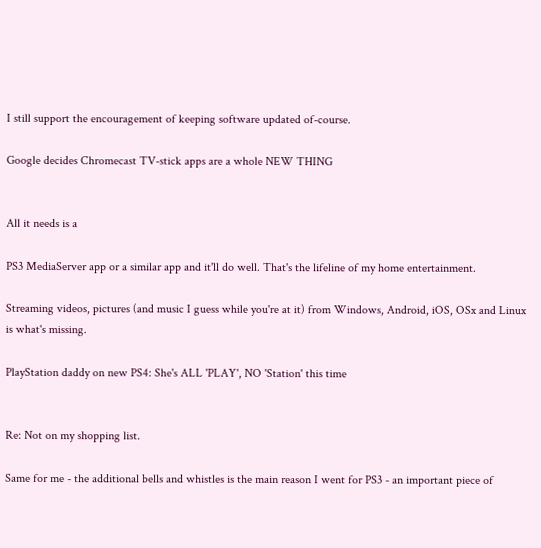I still support the encouragement of keeping software updated of-course.

Google decides Chromecast TV-stick apps are a whole NEW THING


All it needs is a

PS3 MediaServer app or a similar app and it'll do well. That's the lifeline of my home entertainment.

Streaming videos, pictures (and music I guess while you're at it) from Windows, Android, iOS, OSx and Linux is what's missing.

PlayStation daddy on new PS4: She's ALL 'PLAY', NO 'Station' this time


Re: Not on my shopping list.

Same for me - the additional bells and whistles is the main reason I went for PS3 - an important piece of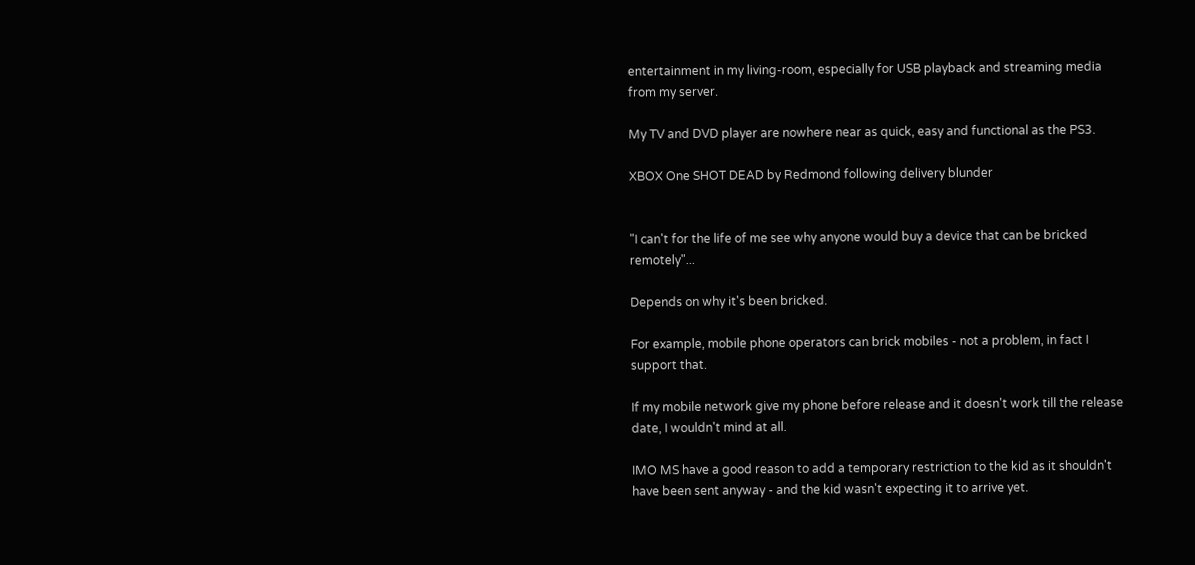entertainment in my living-room, especially for USB playback and streaming media from my server.

My TV and DVD player are nowhere near as quick, easy and functional as the PS3.

XBOX One SHOT DEAD by Redmond following delivery blunder


"I can't for the life of me see why anyone would buy a device that can be bricked remotely"...

Depends on why it's been bricked.

For example, mobile phone operators can brick mobiles - not a problem, in fact I support that.

If my mobile network give my phone before release and it doesn't work till the release date, I wouldn't mind at all.

IMO MS have a good reason to add a temporary restriction to the kid as it shouldn't have been sent anyway - and the kid wasn't expecting it to arrive yet.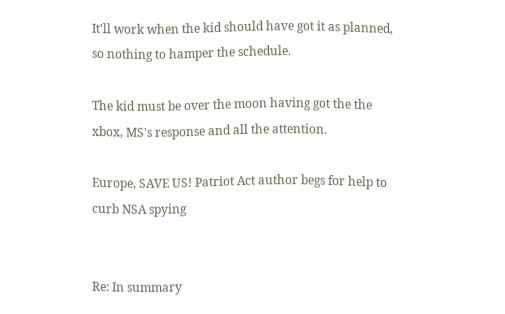It'll work when the kid should have got it as planned, so nothing to hamper the schedule.

The kid must be over the moon having got the the xbox, MS's response and all the attention.

Europe, SAVE US! Patriot Act author begs for help to curb NSA spying


Re: In summary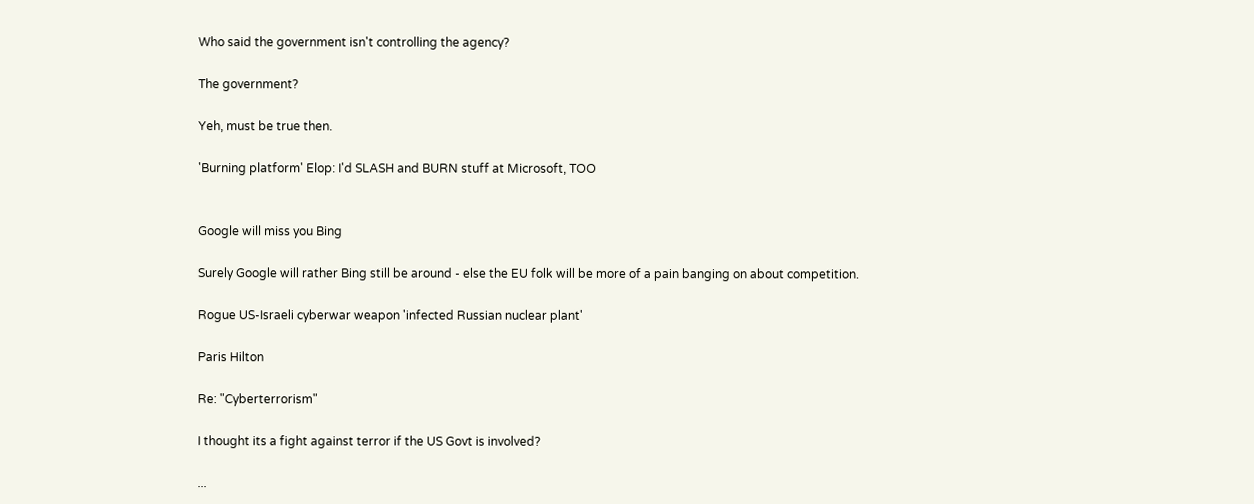Who said the government isn't controlling the agency?

The government?

Yeh, must be true then.

'Burning platform' Elop: I'd SLASH and BURN stuff at Microsoft, TOO


Google will miss you Bing

Surely Google will rather Bing still be around - else the EU folk will be more of a pain banging on about competition.

Rogue US-Israeli cyberwar weapon 'infected Russian nuclear plant'

Paris Hilton

Re: "Cyberterrorism"

I thought its a fight against terror if the US Govt is involved?

...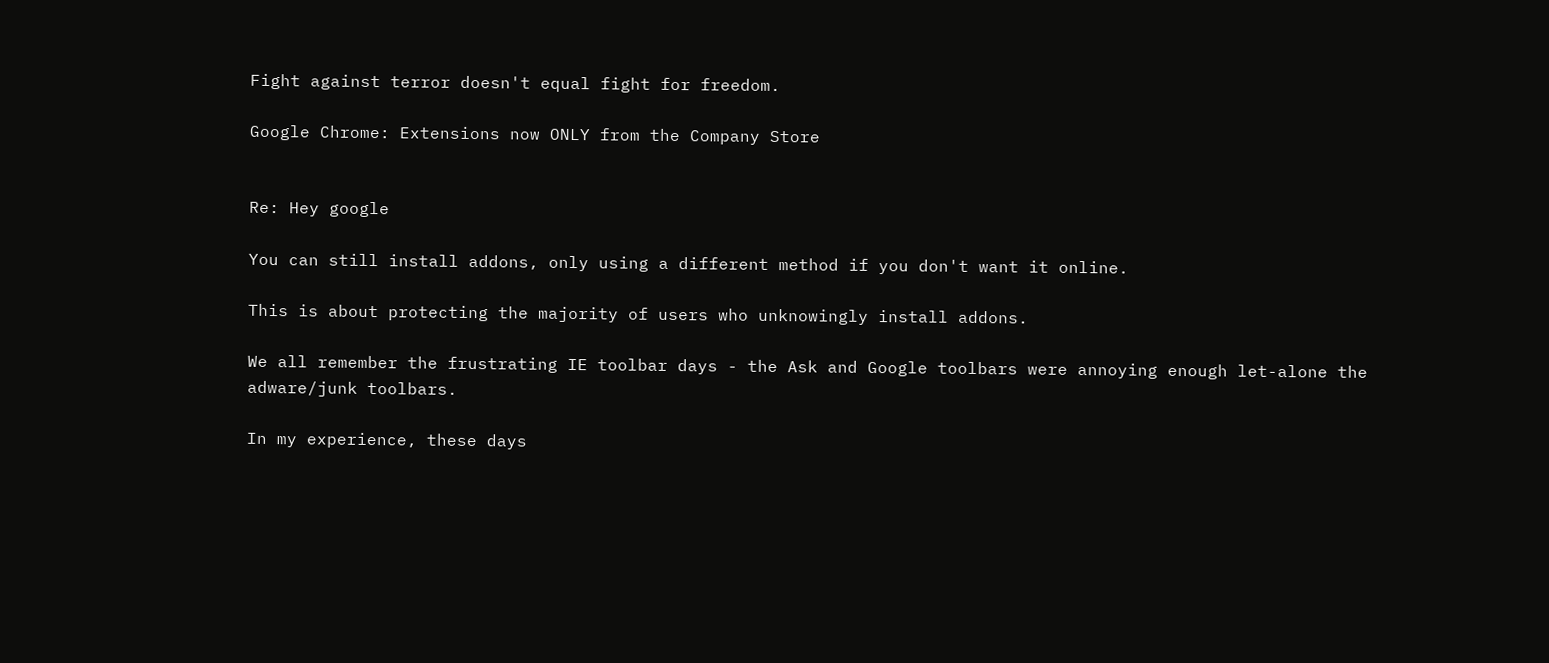Fight against terror doesn't equal fight for freedom.

Google Chrome: Extensions now ONLY from the Company Store


Re: Hey google

You can still install addons, only using a different method if you don't want it online.

This is about protecting the majority of users who unknowingly install addons.

We all remember the frustrating IE toolbar days - the Ask and Google toolbars were annoying enough let-alone the adware/junk toolbars.

In my experience, these days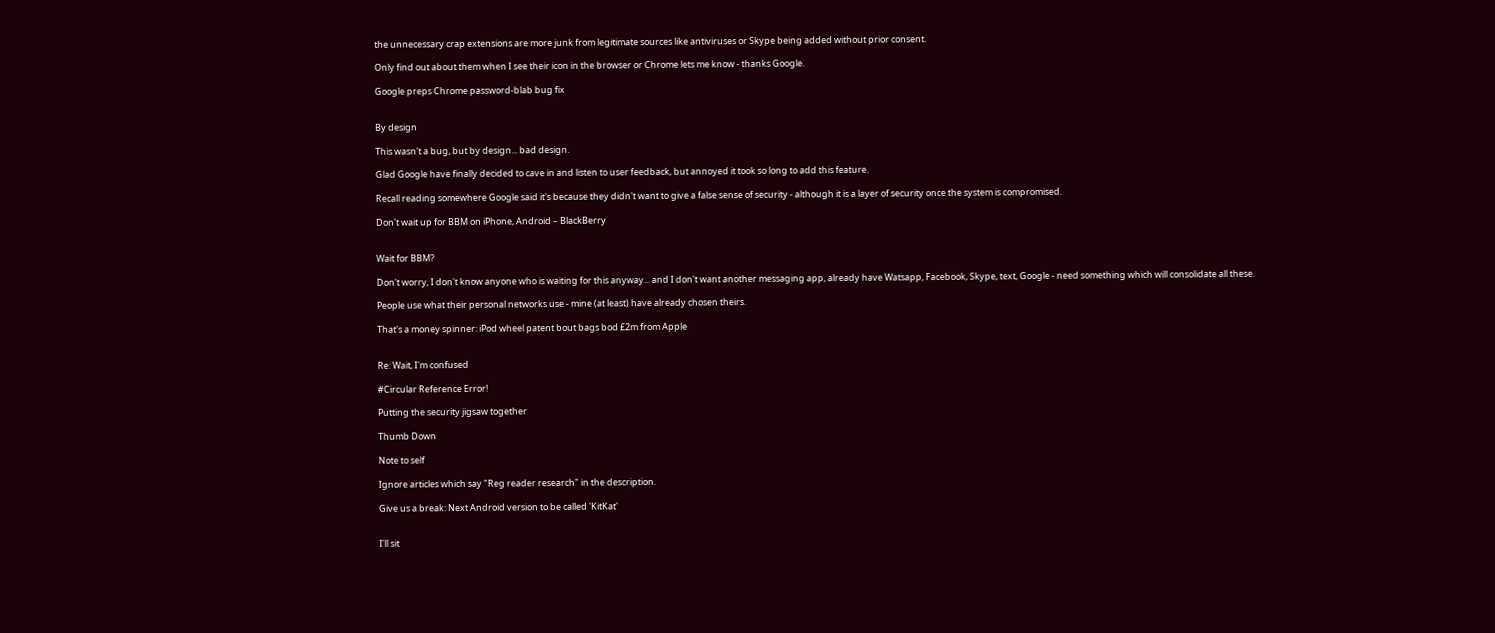the unnecessary crap extensions are more junk from legitimate sources like antiviruses or Skype being added without prior consent.

Only find out about them when I see their icon in the browser or Chrome lets me know - thanks Google.

Google preps Chrome password-blab bug fix


By design

This wasn't a bug, but by design... bad design.

Glad Google have finally decided to cave in and listen to user feedback, but annoyed it took so long to add this feature.

Recall reading somewhere Google said it's because they didn't want to give a false sense of security - although it is a layer of security once the system is compromised.

Don't wait up for BBM on iPhone, Android – BlackBerry


Wait for BBM?

Don't worry, I don't know anyone who is waiting for this anyway... and I don't want another messaging app, already have Watsapp, Facebook, Skype, text, Google - need something which will consolidate all these.

People use what their personal networks use - mine (at least) have already chosen theirs.

That's a money spinner: iPod wheel patent bout bags bod £2m from Apple


Re: Wait, I'm confused

#Circular Reference Error!

Putting the security jigsaw together

Thumb Down

Note to self

Ignore articles which say "Reg reader research" in the description.

Give us a break: Next Android version to be called 'KitKat'


I'll sit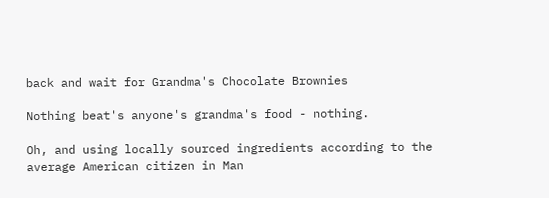back and wait for Grandma's Chocolate Brownies

Nothing beat's anyone's grandma's food - nothing.

Oh, and using locally sourced ingredients according to the average American citizen in Man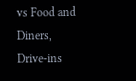vs Food and Diners, Drive-ins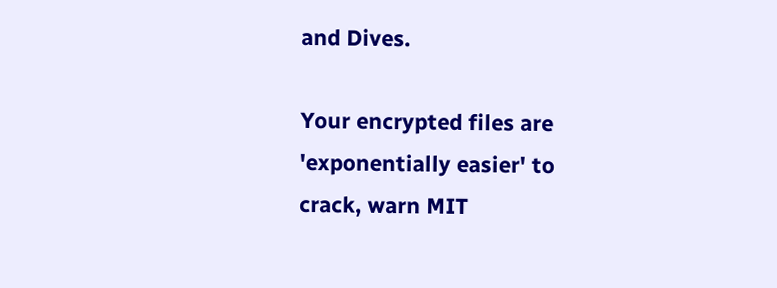and Dives.

Your encrypted files are 'exponentially easier' to crack, warn MIT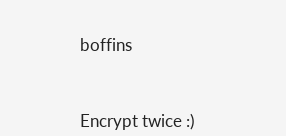boffins



Encrypt twice :)